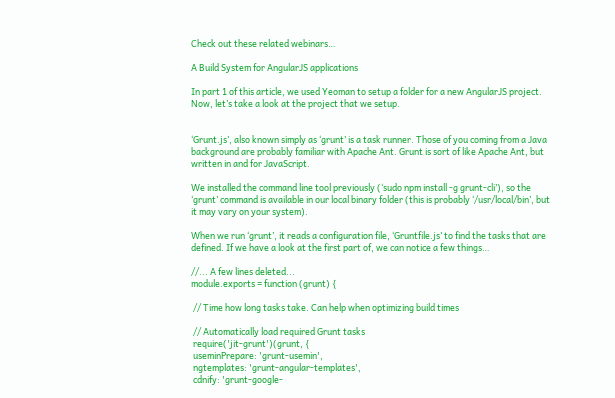Check out these related webinars…

A Build System for AngularJS applications

In part 1 of this article, we used Yeoman to setup a folder for a new AngularJS project. Now, let’s take a look at the project that we setup.


‘Grunt.js’, also known simply as ‘grunt’ is a task runner. Those of you coming from a Java background are probably familiar with Apache Ant. Grunt is sort of like Apache Ant, but written in and for JavaScript.

We installed the command line tool previously (‘sudo npm install -g grunt-cli’), so the ‘grunt’ command is available in our local binary folder (this is probably ‘/usr/local/bin’, but it may vary on your system).

When we run ‘grunt’, it reads a configuration file, ‘Gruntfile.js’ to find the tasks that are defined. If we have a look at the first part of, we can notice a few things…

//... A few lines deleted...
module.exports = function (grunt) {

 // Time how long tasks take. Can help when optimizing build times

 // Automatically load required Grunt tasks
 require('jit-grunt')(grunt, {
 useminPrepare: 'grunt-usemin',
 ngtemplates: 'grunt-angular-templates',
 cdnify: 'grunt-google-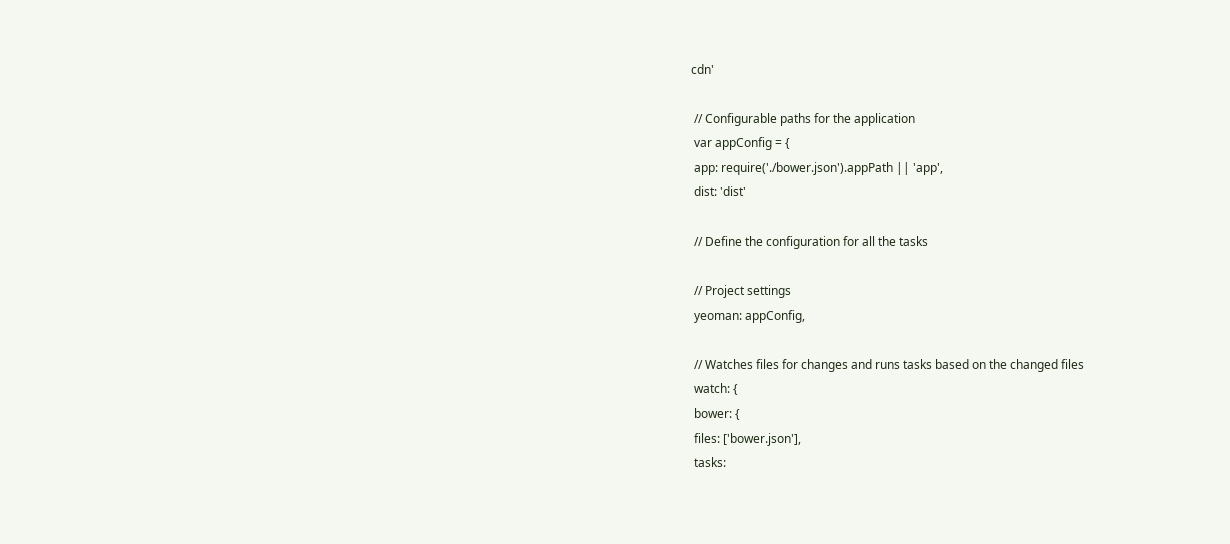cdn'

 // Configurable paths for the application
 var appConfig = {
 app: require('./bower.json').appPath || 'app',
 dist: 'dist'

 // Define the configuration for all the tasks

 // Project settings
 yeoman: appConfig,

 // Watches files for changes and runs tasks based on the changed files
 watch: {
 bower: {
 files: ['bower.json'],
 tasks: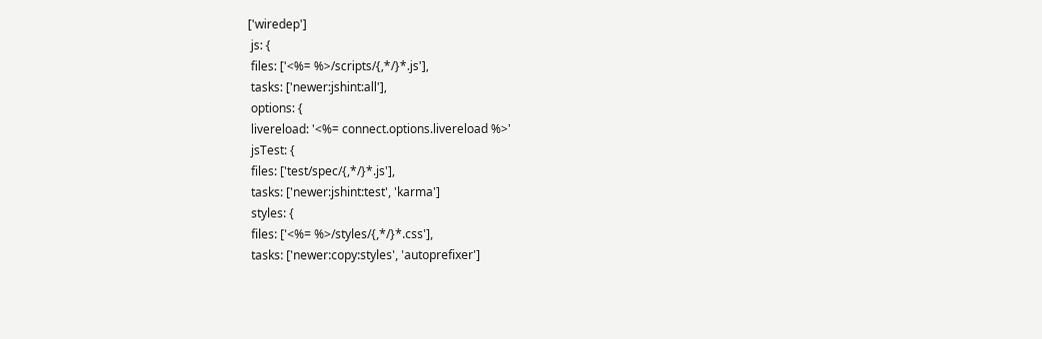['wiredep']
 js: {
 files: ['<%= %>/scripts/{,*/}*.js'],
 tasks: ['newer:jshint:all'],
 options: {
 livereload: '<%= connect.options.livereload %>'
 jsTest: {
 files: ['test/spec/{,*/}*.js'],
 tasks: ['newer:jshint:test', 'karma']
 styles: {
 files: ['<%= %>/styles/{,*/}*.css'],
 tasks: ['newer:copy:styles', 'autoprefixer']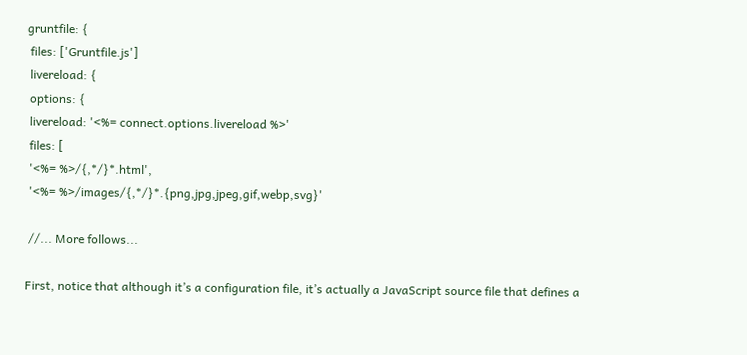gruntfile: {
 files: ['Gruntfile.js']
 livereload: {
 options: {
 livereload: '<%= connect.options.livereload %>'
 files: [
 '<%= %>/{,*/}*.html',
 '<%= %>/images/{,*/}*.{png,jpg,jpeg,gif,webp,svg}'

 //... More follows...

First, notice that although it’s a configuration file, it’s actually a JavaScript source file that defines a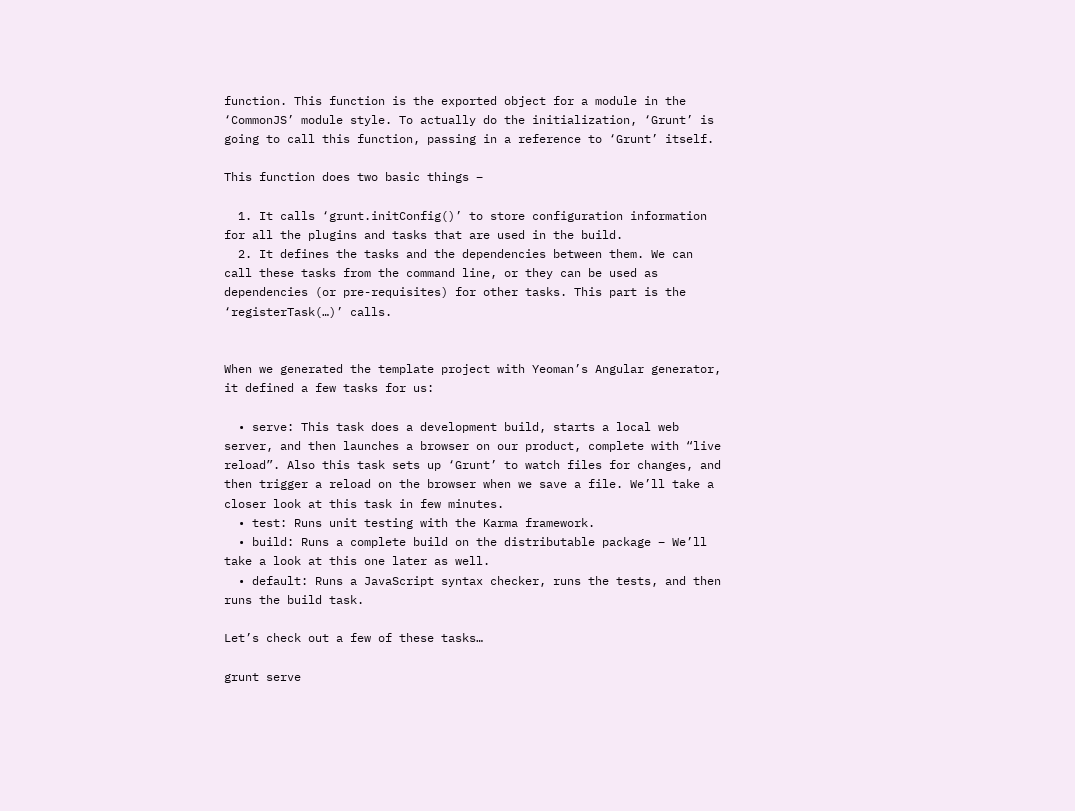function. This function is the exported object for a module in the ‘CommonJS’ module style. To actually do the initialization, ‘Grunt’ is going to call this function, passing in a reference to ‘Grunt’ itself.

This function does two basic things –

  1. It calls ‘grunt.initConfig()’ to store configuration information for all the plugins and tasks that are used in the build.
  2. It defines the tasks and the dependencies between them. We can call these tasks from the command line, or they can be used as dependencies (or pre-requisites) for other tasks. This part is the ‘registerTask(…)’ calls.


When we generated the template project with Yeoman’s Angular generator, it defined a few tasks for us:

  • serve: This task does a development build, starts a local web server, and then launches a browser on our product, complete with “live reload”. Also this task sets up ‘Grunt’ to watch files for changes, and then trigger a reload on the browser when we save a file. We’ll take a closer look at this task in few minutes.
  • test: Runs unit testing with the Karma framework.
  • build: Runs a complete build on the distributable package – We’ll take a look at this one later as well.
  • default: Runs a JavaScript syntax checker, runs the tests, and then runs the build task.

Let’s check out a few of these tasks…

grunt serve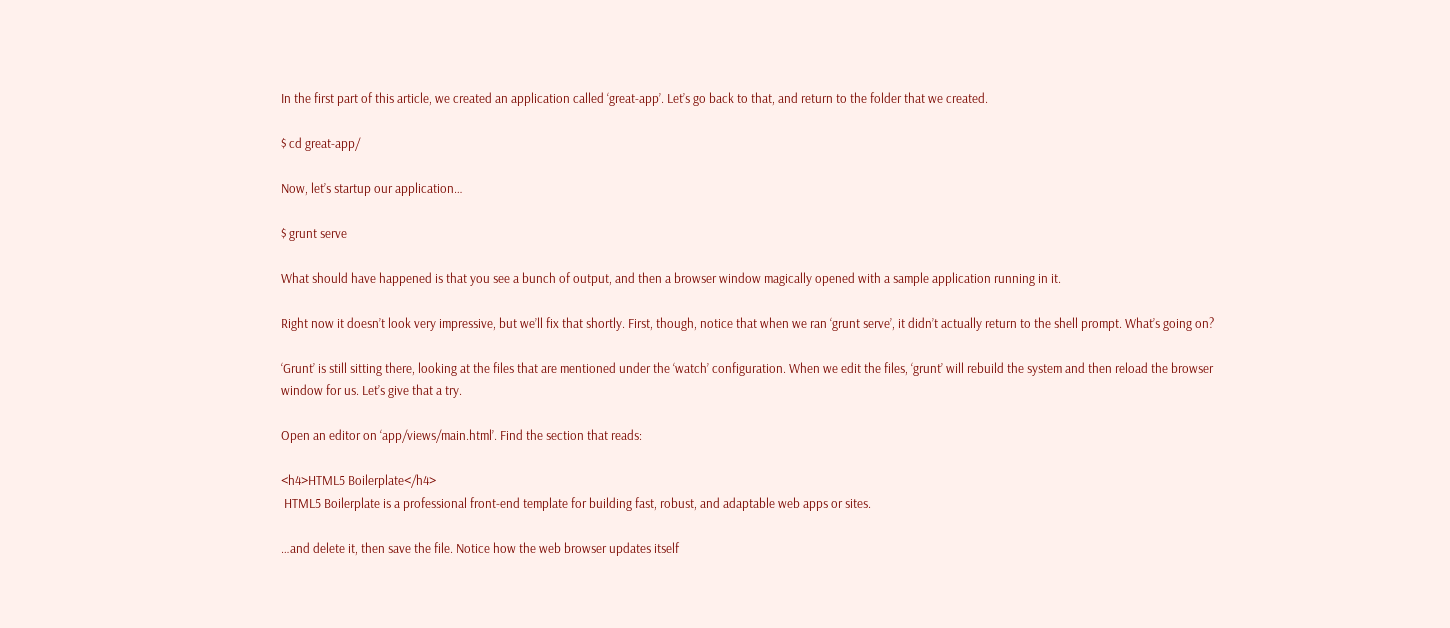In the first part of this article, we created an application called ‘great-app’. Let’s go back to that, and return to the folder that we created.

$ cd great-app/

Now, let’s startup our application…

$ grunt serve

What should have happened is that you see a bunch of output, and then a browser window magically opened with a sample application running in it.

Right now it doesn’t look very impressive, but we’ll fix that shortly. First, though, notice that when we ran ‘grunt serve’, it didn’t actually return to the shell prompt. What’s going on?

‘Grunt’ is still sitting there, looking at the files that are mentioned under the ‘watch’ configuration. When we edit the files, ‘grunt’ will rebuild the system and then reload the browser window for us. Let’s give that a try.

Open an editor on ‘app/views/main.html’. Find the section that reads:

<h4>HTML5 Boilerplate</h4>
 HTML5 Boilerplate is a professional front-end template for building fast, robust, and adaptable web apps or sites.

…and delete it, then save the file. Notice how the web browser updates itself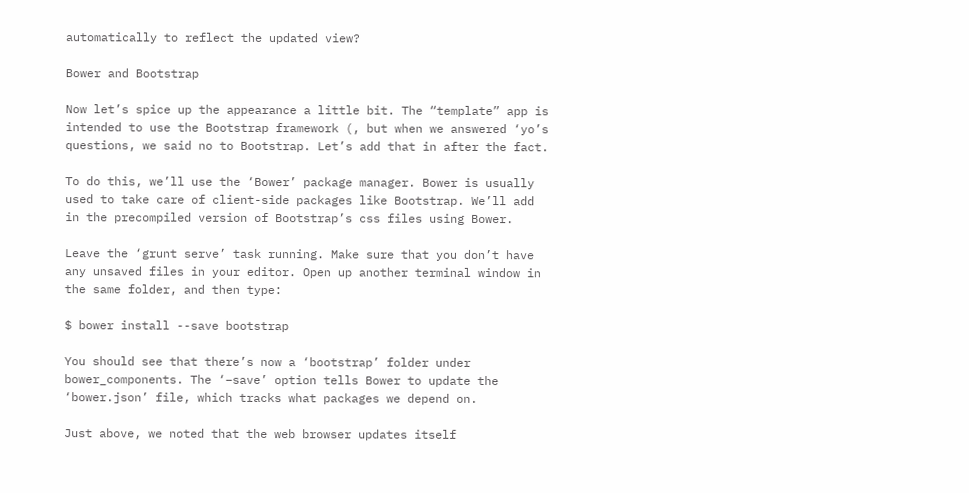automatically to reflect the updated view?

Bower and Bootstrap

Now let’s spice up the appearance a little bit. The “template” app is intended to use the Bootstrap framework (, but when we answered ‘yo’s questions, we said no to Bootstrap. Let’s add that in after the fact.

To do this, we’ll use the ‘Bower’ package manager. Bower is usually used to take care of client-side packages like Bootstrap. We’ll add in the precompiled version of Bootstrap’s css files using Bower.

Leave the ‘grunt serve’ task running. Make sure that you don’t have any unsaved files in your editor. Open up another terminal window in the same folder, and then type:

$ bower install --save bootstrap

You should see that there’s now a ‘bootstrap’ folder under bower_components. The ‘–save’ option tells Bower to update the ‘bower.json’ file, which tracks what packages we depend on.

Just above, we noted that the web browser updates itself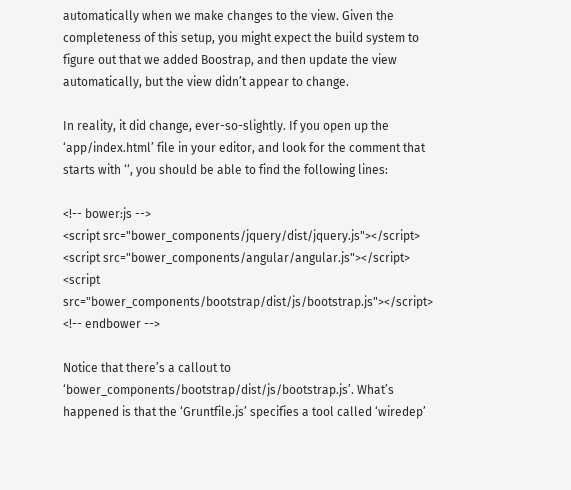automatically when we make changes to the view. Given the completeness of this setup, you might expect the build system to figure out that we added Boostrap, and then update the view automatically, but the view didn’t appear to change.

In reality, it did change, ever-so-slightly. If you open up the ‘app/index.html’ file in your editor, and look for the comment that starts with ‘‘, you should be able to find the following lines:

<!-- bower:js -->
<script src="bower_components/jquery/dist/jquery.js"></script>
<script src="bower_components/angular/angular.js"></script>
<script src="bower_components/bootstrap/dist/js/bootstrap.js"></script>
<!-- endbower -->

Notice that there’s a callout to ‘bower_components/bootstrap/dist/js/bootstrap.js’. What’s happened is that the ‘Gruntfile.js’ specifies a tool called ‘wiredep’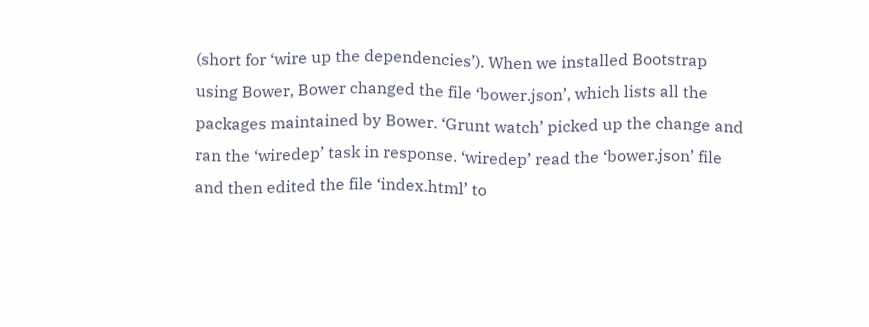(short for ‘wire up the dependencies’). When we installed Bootstrap using Bower, Bower changed the file ‘bower.json’, which lists all the packages maintained by Bower. ‘Grunt watch’ picked up the change and ran the ‘wiredep’ task in response. ‘wiredep’ read the ‘bower.json’ file and then edited the file ‘index.html’ to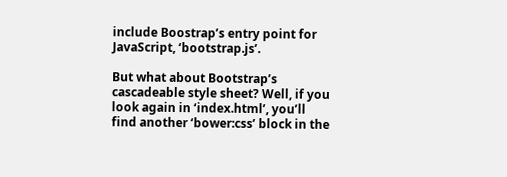include Boostrap’s entry point for JavaScript, ‘bootstrap.js’.

But what about Bootstrap’s cascadeable style sheet? Well, if you look again in ‘index.html’, you’ll find another ‘bower:css’ block in the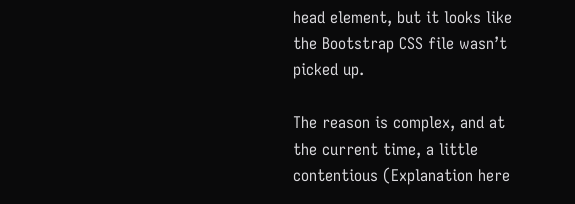head element, but it looks like the Bootstrap CSS file wasn’t picked up.

The reason is complex, and at the current time, a little contentious (Explanation here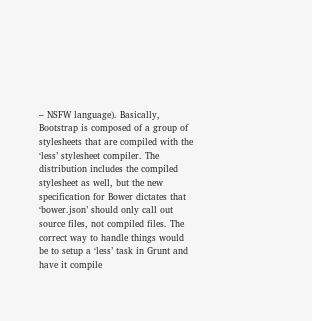– NSFW language). Basically, Bootstrap is composed of a group of stylesheets that are compiled with the ‘less’ stylesheet compiler. The distribution includes the compiled stylesheet as well, but the new specification for Bower dictates that ‘bower.json’ should only call out source files, not compiled files. The correct way to handle things would be to setup a ‘less’ task in Grunt and have it compile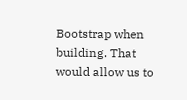Bootstrap when building. That would allow us to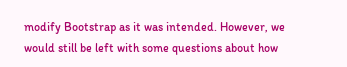modify Bootstrap as it was intended. However, we would still be left with some questions about how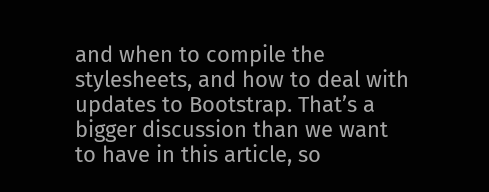and when to compile the stylesheets, and how to deal with updates to Bootstrap. That’s a bigger discussion than we want to have in this article, so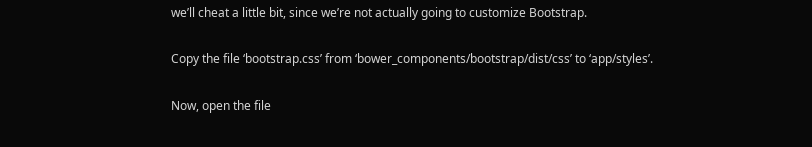we’ll cheat a little bit, since we’re not actually going to customize Bootstrap.

Copy the file ‘bootstrap.css’ from ‘bower_components/bootstrap/dist/css’ to ‘app/styles’.

Now, open the file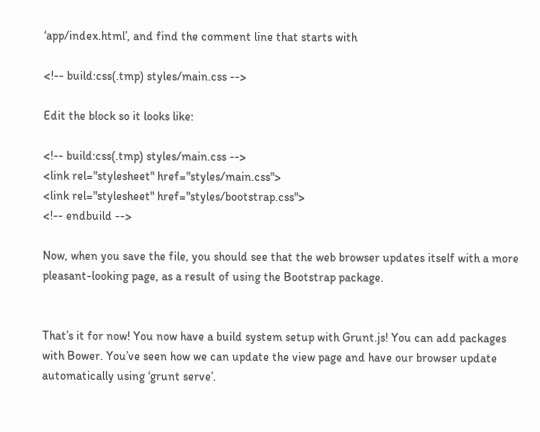‘app/index.html’, and find the comment line that starts with

<!-- build:css(.tmp) styles/main.css -->

Edit the block so it looks like:

<!-- build:css(.tmp) styles/main.css -->
<link rel="stylesheet" href="styles/main.css">
<link rel="stylesheet" href="styles/bootstrap.css">
<!-- endbuild -->

Now, when you save the file, you should see that the web browser updates itself with a more pleasant-looking page, as a result of using the Bootstrap package.


That’s it for now! You now have a build system setup with Grunt.js! You can add packages with Bower. You’ve seen how we can update the view page and have our browser update automatically using ‘grunt serve’.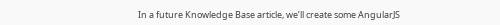In a future Knowledge Base article, we’ll create some AngularJS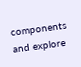components and explore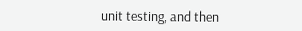unit testing, and then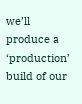we’ll produce a ‘production’ build of our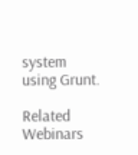system using Grunt.

Related Webinars